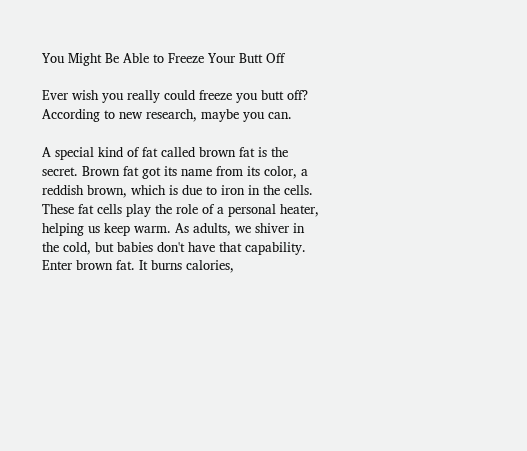You Might Be Able to Freeze Your Butt Off

Ever wish you really could freeze you butt off? According to new research, maybe you can.

A special kind of fat called brown fat is the secret. Brown fat got its name from its color, a reddish brown, which is due to iron in the cells. These fat cells play the role of a personal heater, helping us keep warm. As adults, we shiver in the cold, but babies don't have that capability. Enter brown fat. It burns calories,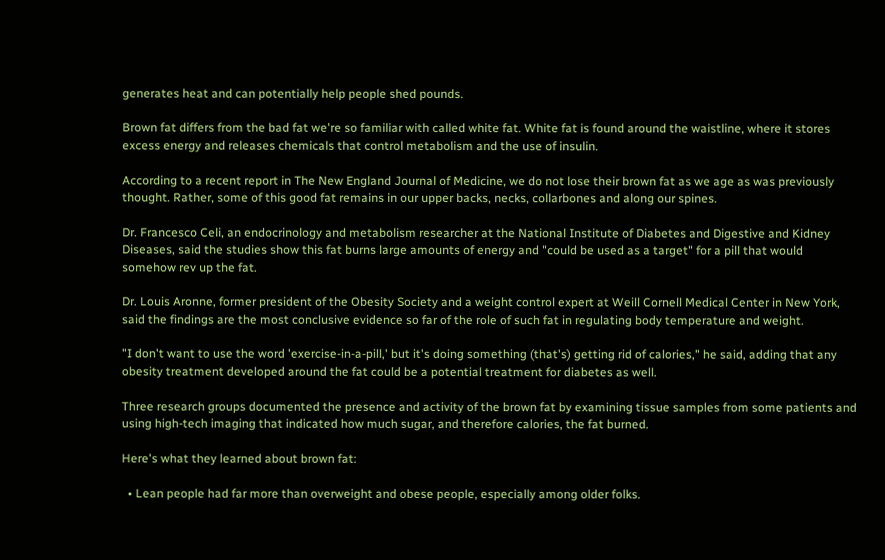generates heat and can potentially help people shed pounds.

Brown fat differs from the bad fat we're so familiar with called white fat. White fat is found around the waistline, where it stores excess energy and releases chemicals that control metabolism and the use of insulin.

According to a recent report in The New England Journal of Medicine, we do not lose their brown fat as we age as was previously thought. Rather, some of this good fat remains in our upper backs, necks, collarbones and along our spines.

Dr. Francesco Celi, an endocrinology and metabolism researcher at the National Institute of Diabetes and Digestive and Kidney Diseases, said the studies show this fat burns large amounts of energy and "could be used as a target" for a pill that would somehow rev up the fat.

Dr. Louis Aronne, former president of the Obesity Society and a weight control expert at Weill Cornell Medical Center in New York, said the findings are the most conclusive evidence so far of the role of such fat in regulating body temperature and weight.

"I don't want to use the word 'exercise-in-a-pill,' but it's doing something (that's) getting rid of calories," he said, adding that any obesity treatment developed around the fat could be a potential treatment for diabetes as well.

Three research groups documented the presence and activity of the brown fat by examining tissue samples from some patients and using high-tech imaging that indicated how much sugar, and therefore calories, the fat burned.

Here's what they learned about brown fat:

  • Lean people had far more than overweight and obese people, especially among older folks.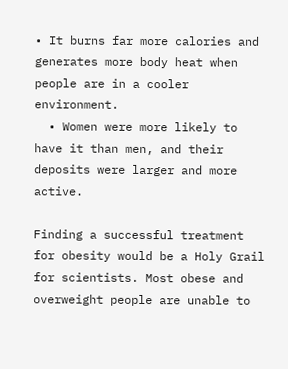• It burns far more calories and generates more body heat when people are in a cooler environment.
  • Women were more likely to have it than men, and their deposits were larger and more active.

Finding a successful treatment for obesity would be a Holy Grail for scientists. Most obese and overweight people are unable to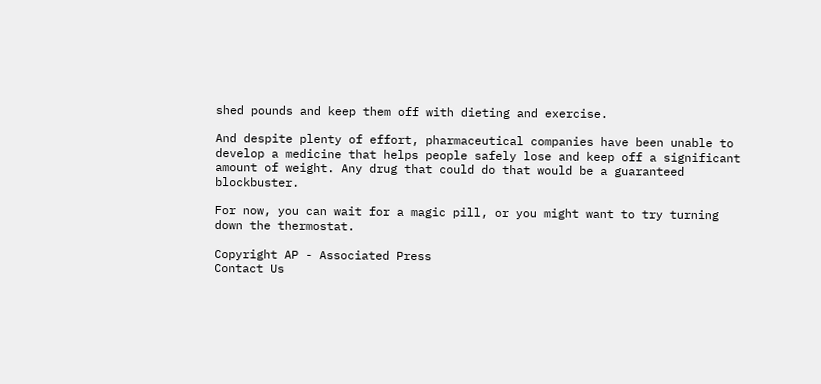shed pounds and keep them off with dieting and exercise.

And despite plenty of effort, pharmaceutical companies have been unable to develop a medicine that helps people safely lose and keep off a significant amount of weight. Any drug that could do that would be a guaranteed blockbuster.

For now, you can wait for a magic pill, or you might want to try turning down the thermostat.

Copyright AP - Associated Press
Contact Us